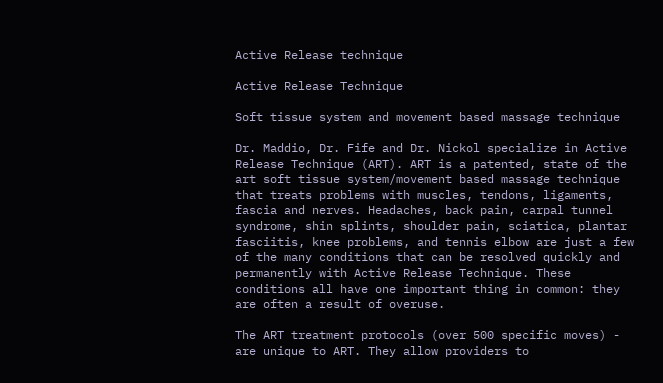Active Release technique

Active Release Technique

Soft tissue system and movement based massage technique

Dr. Maddio, Dr. Fife and Dr. Nickol specialize in Active Release Technique (ART). ART is a patented, state of the art soft tissue system/movement based massage technique that treats problems with muscles, tendons, ligaments, fascia and nerves. Headaches, back pain, carpal tunnel syndrome, shin splints, shoulder pain, sciatica, plantar fasciitis, knee problems, and tennis elbow are just a few of the many conditions that can be resolved quickly and permanently with Active Release Technique. These conditions all have one important thing in common: they are often a result of overuse.

The ART treatment protocols (over 500 specific moves) - are unique to ART. They allow providers to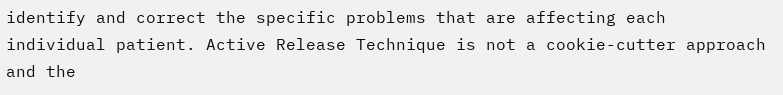identify and correct the specific problems that are affecting each individual patient. Active Release Technique is not a cookie-cutter approach and the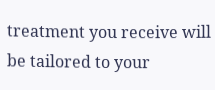treatment you receive will be tailored to your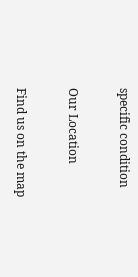specific condition

Our Location

Find us on the map